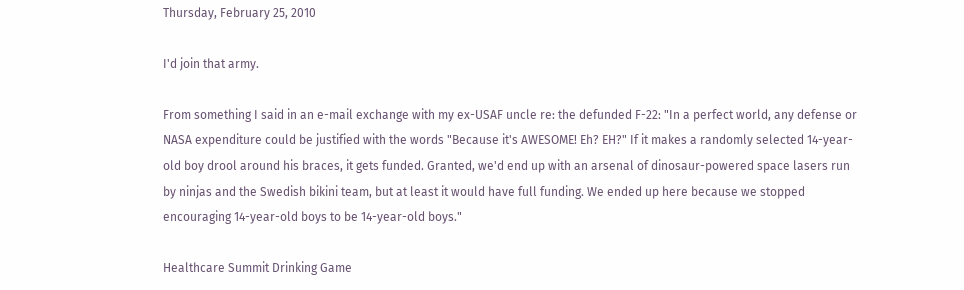Thursday, February 25, 2010

I'd join that army.

From something I said in an e-mail exchange with my ex-USAF uncle re: the defunded F-22: "In a perfect world, any defense or NASA expenditure could be justified with the words "Because it's AWESOME! Eh? EH?" If it makes a randomly selected 14-year-old boy drool around his braces, it gets funded. Granted, we'd end up with an arsenal of dinosaur-powered space lasers run by ninjas and the Swedish bikini team, but at least it would have full funding. We ended up here because we stopped encouraging 14-year-old boys to be 14-year-old boys."

Healthcare Summit Drinking Game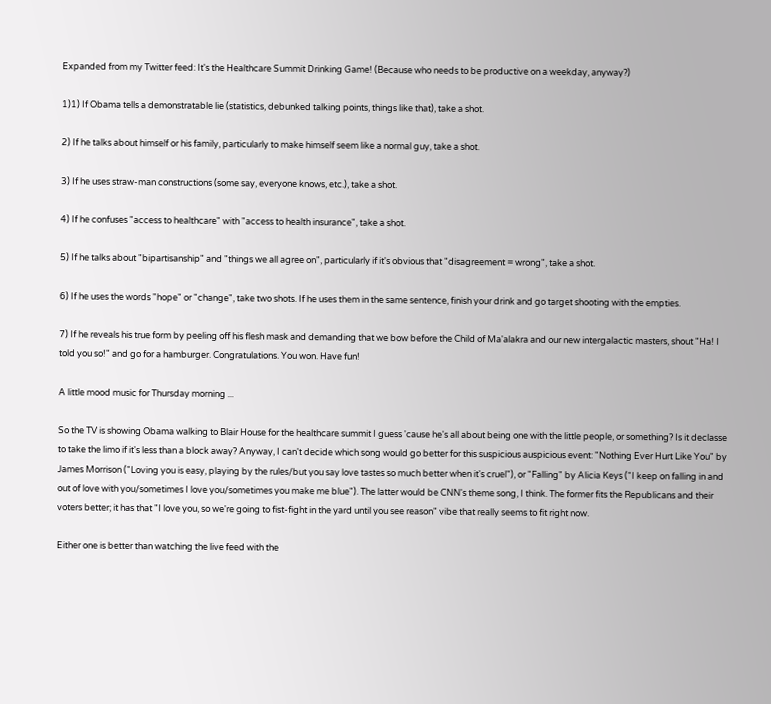Expanded from my Twitter feed: It's the Healthcare Summit Drinking Game! (Because who needs to be productive on a weekday, anyway?)

1)1) If Obama tells a demonstratable lie (statistics, debunked talking points, things like that), take a shot.

2) If he talks about himself or his family, particularly to make himself seem like a normal guy, take a shot.

3) If he uses straw-man constructions (some say, everyone knows, etc.), take a shot.

4) If he confuses "access to healthcare" with "access to health insurance", take a shot.

5) If he talks about "bipartisanship" and "things we all agree on", particularly if it's obvious that "disagreement = wrong", take a shot.

6) If he uses the words "hope" or "change", take two shots. If he uses them in the same sentence, finish your drink and go target shooting with the empties.

7) If he reveals his true form by peeling off his flesh mask and demanding that we bow before the Child of Ma'alakra and our new intergalactic masters, shout "Ha! I told you so!" and go for a hamburger. Congratulations. You won. Have fun!

A little mood music for Thursday morning ...

So the TV is showing Obama walking to Blair House for the healthcare summit I guess 'cause he's all about being one with the little people, or something? Is it declasse to take the limo if it's less than a block away? Anyway, I can't decide which song would go better for this suspicious auspicious event: "Nothing Ever Hurt Like You" by James Morrison ("Loving you is easy, playing by the rules/but you say love tastes so much better when it's cruel"), or "Falling" by Alicia Keys ("I keep on falling in and out of love with you/sometimes I love you/sometimes you make me blue"). The latter would be CNN's theme song, I think. The former fits the Republicans and their voters better; it has that "I love you, so we're going to fist-fight in the yard until you see reason" vibe that really seems to fit right now.

Either one is better than watching the live feed with the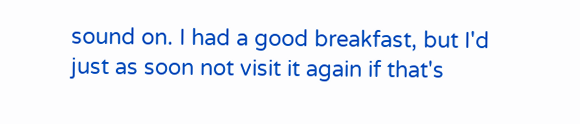sound on. I had a good breakfast, but I'd just as soon not visit it again if that's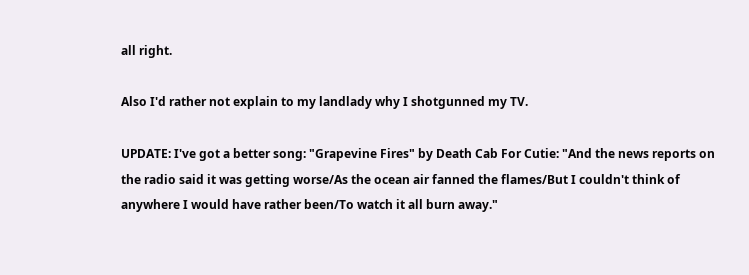all right.

Also I'd rather not explain to my landlady why I shotgunned my TV.

UPDATE: I've got a better song: "Grapevine Fires" by Death Cab For Cutie: "And the news reports on the radio said it was getting worse/As the ocean air fanned the flames/But I couldn't think of anywhere I would have rather been/To watch it all burn away."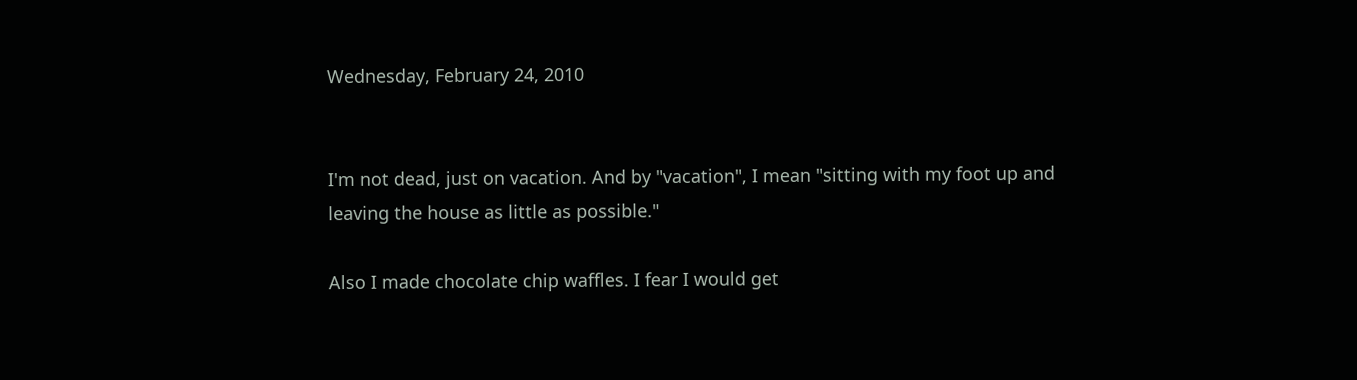Wednesday, February 24, 2010


I'm not dead, just on vacation. And by "vacation", I mean "sitting with my foot up and leaving the house as little as possible."

Also I made chocolate chip waffles. I fear I would get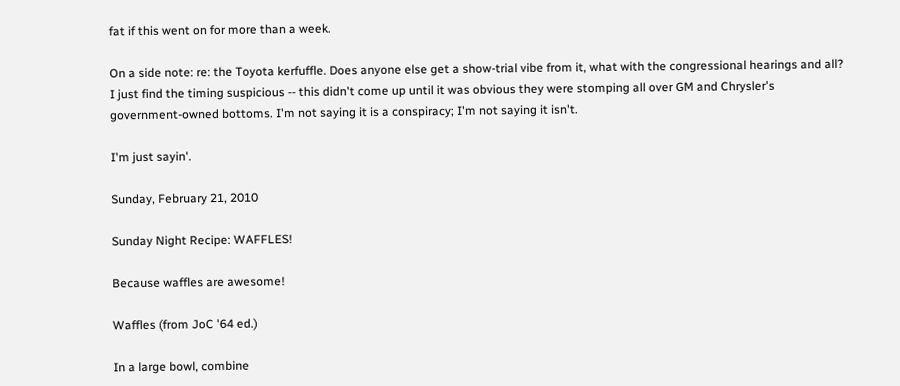fat if this went on for more than a week.

On a side note: re: the Toyota kerfuffle. Does anyone else get a show-trial vibe from it, what with the congressional hearings and all? I just find the timing suspicious -- this didn't come up until it was obvious they were stomping all over GM and Chrysler's government-owned bottoms. I'm not saying it is a conspiracy; I'm not saying it isn't.

I'm just sayin'.

Sunday, February 21, 2010

Sunday Night Recipe: WAFFLES!

Because waffles are awesome!

Waffles (from JoC '64 ed.)

In a large bowl, combine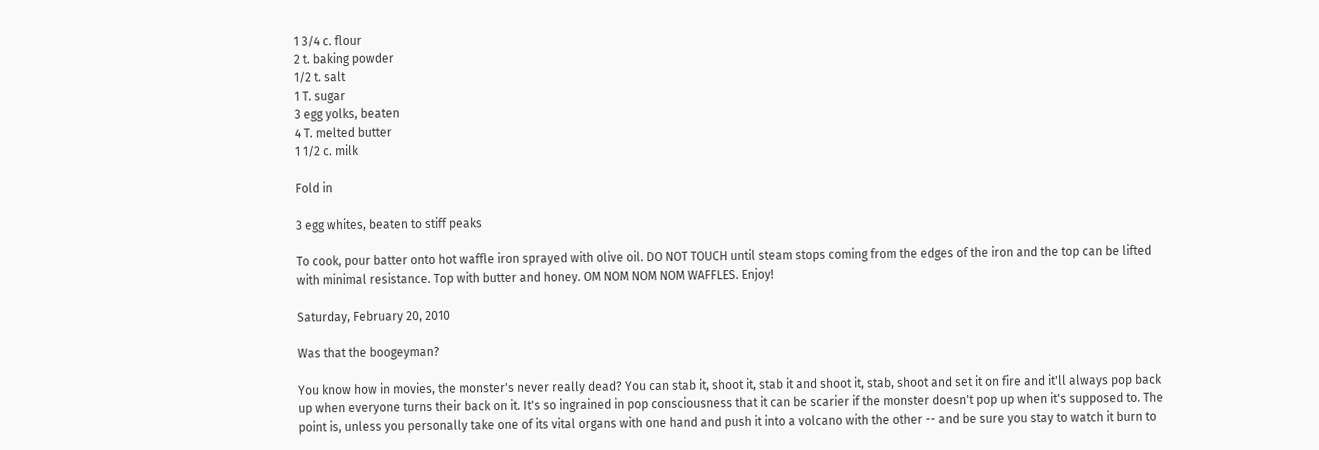1 3/4 c. flour
2 t. baking powder
1/2 t. salt
1 T. sugar
3 egg yolks, beaten
4 T. melted butter
1 1/2 c. milk

Fold in

3 egg whites, beaten to stiff peaks

To cook, pour batter onto hot waffle iron sprayed with olive oil. DO NOT TOUCH until steam stops coming from the edges of the iron and the top can be lifted with minimal resistance. Top with butter and honey. OM NOM NOM NOM WAFFLES. Enjoy!

Saturday, February 20, 2010

Was that the boogeyman?

You know how in movies, the monster's never really dead? You can stab it, shoot it, stab it and shoot it, stab, shoot and set it on fire and it'll always pop back up when everyone turns their back on it. It's so ingrained in pop consciousness that it can be scarier if the monster doesn't pop up when it's supposed to. The point is, unless you personally take one of its vital organs with one hand and push it into a volcano with the other -- and be sure you stay to watch it burn to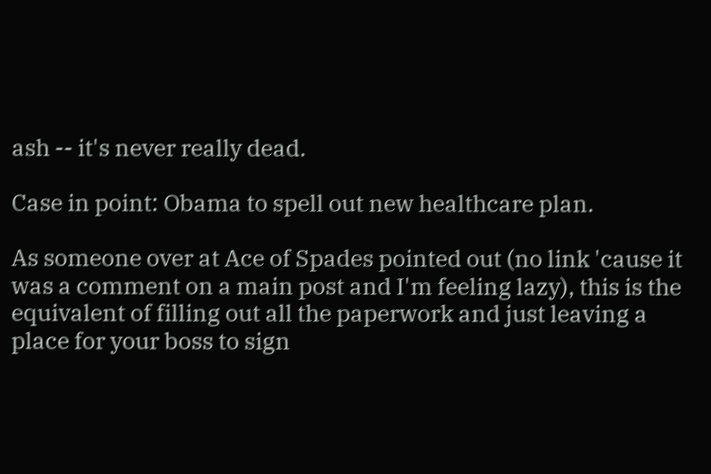ash -- it's never really dead.

Case in point: Obama to spell out new healthcare plan.

As someone over at Ace of Spades pointed out (no link 'cause it was a comment on a main post and I'm feeling lazy), this is the equivalent of filling out all the paperwork and just leaving a place for your boss to sign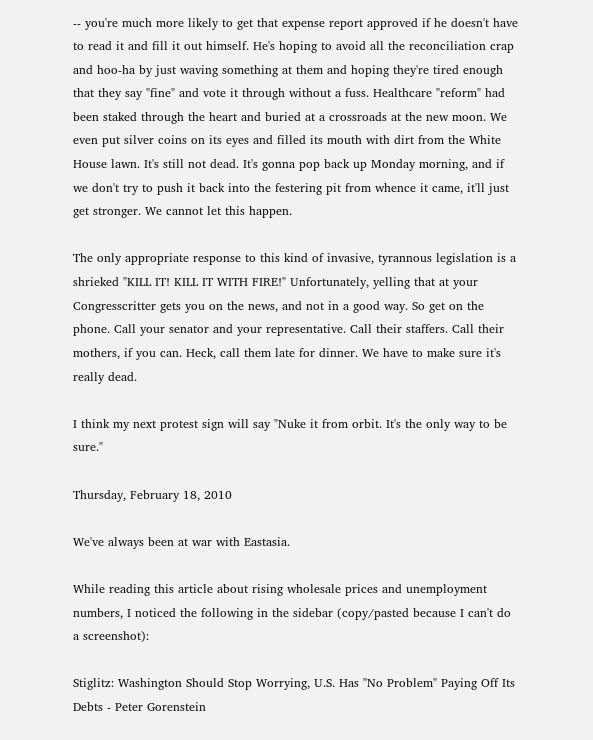-- you're much more likely to get that expense report approved if he doesn't have to read it and fill it out himself. He's hoping to avoid all the reconciliation crap and hoo-ha by just waving something at them and hoping they're tired enough that they say "fine" and vote it through without a fuss. Healthcare "reform" had been staked through the heart and buried at a crossroads at the new moon. We even put silver coins on its eyes and filled its mouth with dirt from the White House lawn. It's still not dead. It's gonna pop back up Monday morning, and if we don't try to push it back into the festering pit from whence it came, it'll just get stronger. We cannot let this happen.

The only appropriate response to this kind of invasive, tyrannous legislation is a shrieked "KILL IT! KILL IT WITH FIRE!" Unfortunately, yelling that at your Congresscritter gets you on the news, and not in a good way. So get on the phone. Call your senator and your representative. Call their staffers. Call their mothers, if you can. Heck, call them late for dinner. We have to make sure it's really dead.

I think my next protest sign will say "Nuke it from orbit. It's the only way to be sure."

Thursday, February 18, 2010

We've always been at war with Eastasia.

While reading this article about rising wholesale prices and unemployment numbers, I noticed the following in the sidebar (copy/pasted because I can't do a screenshot):

Stiglitz: Washington Should Stop Worrying, U.S. Has "No Problem" Paying Off Its Debts - Peter Gorenstein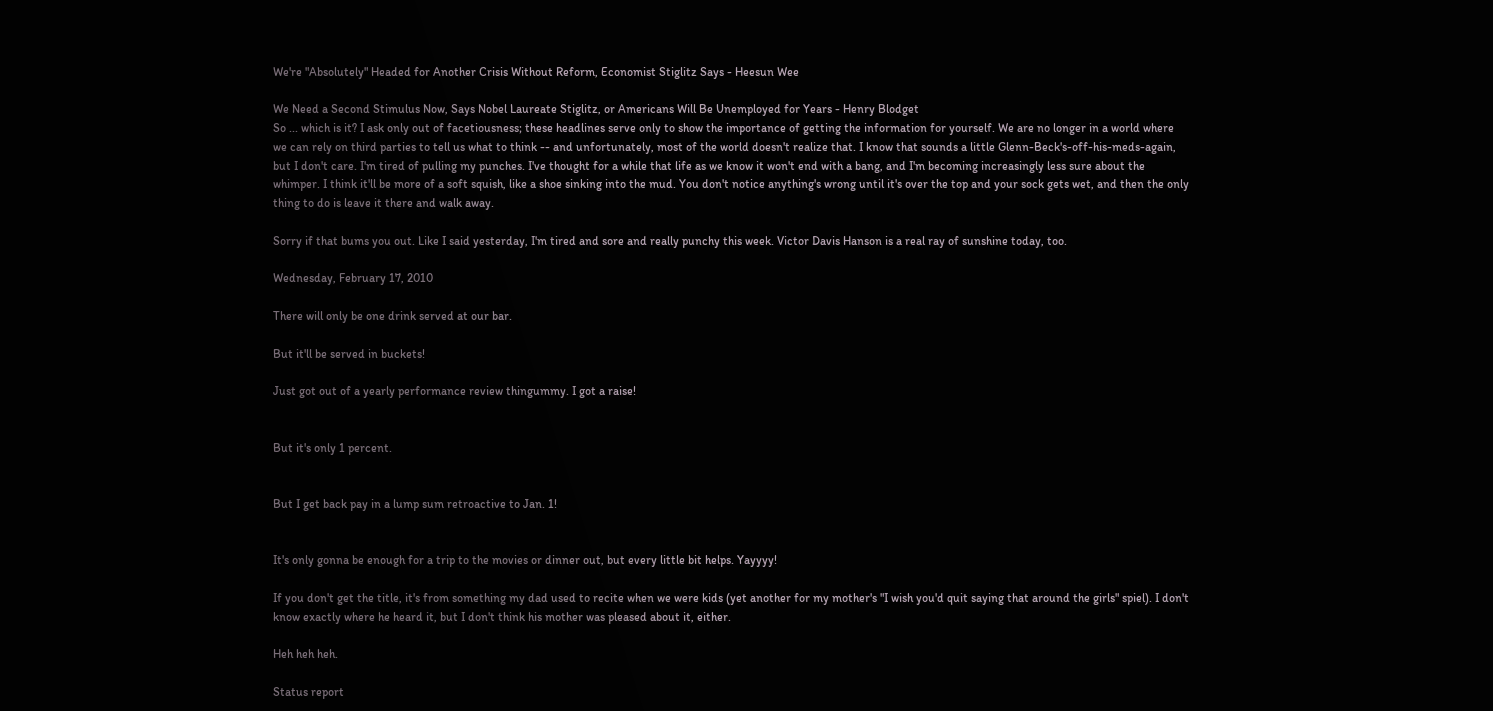We're "Absolutely" Headed for Another Crisis Without Reform, Economist Stiglitz Says - Heesun Wee

We Need a Second Stimulus Now, Says Nobel Laureate Stiglitz, or Americans Will Be Unemployed for Years - Henry Blodget
So ... which is it? I ask only out of facetiousness; these headlines serve only to show the importance of getting the information for yourself. We are no longer in a world where we can rely on third parties to tell us what to think -- and unfortunately, most of the world doesn't realize that. I know that sounds a little Glenn-Beck's-off-his-meds-again, but I don't care. I'm tired of pulling my punches. I've thought for a while that life as we know it won't end with a bang, and I'm becoming increasingly less sure about the whimper. I think it'll be more of a soft squish, like a shoe sinking into the mud. You don't notice anything's wrong until it's over the top and your sock gets wet, and then the only thing to do is leave it there and walk away.

Sorry if that bums you out. Like I said yesterday, I'm tired and sore and really punchy this week. Victor Davis Hanson is a real ray of sunshine today, too.

Wednesday, February 17, 2010

There will only be one drink served at our bar.

But it'll be served in buckets!

Just got out of a yearly performance review thingummy. I got a raise!


But it's only 1 percent.


But I get back pay in a lump sum retroactive to Jan. 1!


It's only gonna be enough for a trip to the movies or dinner out, but every little bit helps. Yayyyy!

If you don't get the title, it's from something my dad used to recite when we were kids (yet another for my mother's "I wish you'd quit saying that around the girls" spiel). I don't know exactly where he heard it, but I don't think his mother was pleased about it, either.

Heh heh heh.

Status report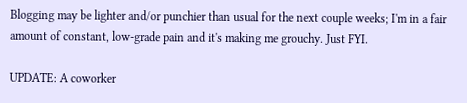Blogging may be lighter and/or punchier than usual for the next couple weeks; I'm in a fair amount of constant, low-grade pain and it's making me grouchy. Just FYI.

UPDATE: A coworker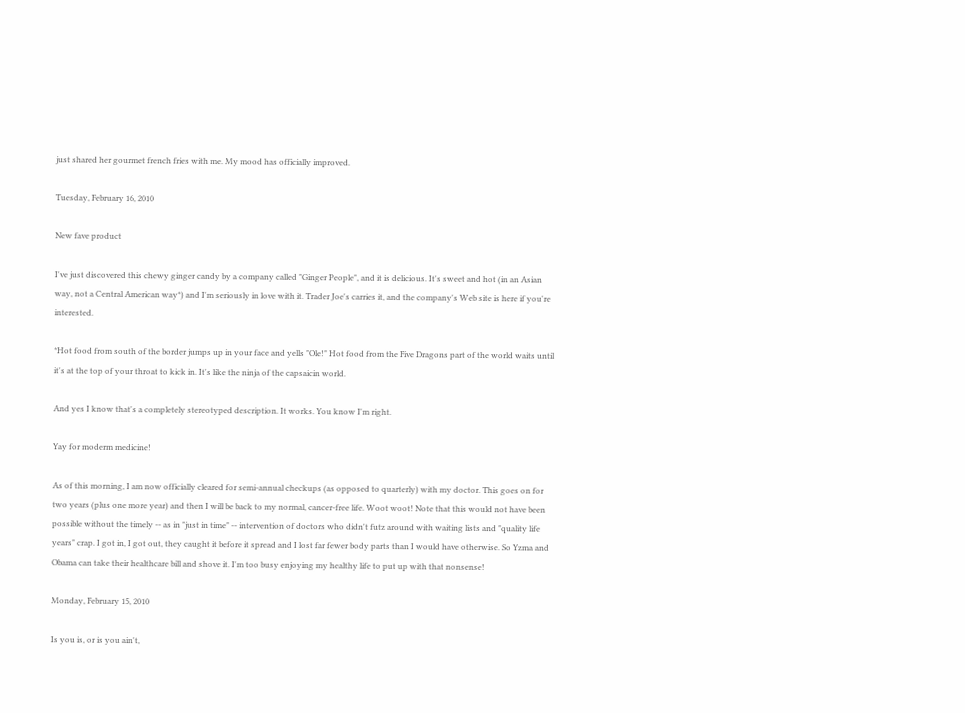just shared her gourmet french fries with me. My mood has officially improved.

Tuesday, February 16, 2010

New fave product

I've just discovered this chewy ginger candy by a company called "Ginger People", and it is delicious. It's sweet and hot (in an Asian way, not a Central American way*) and I'm seriously in love with it. Trader Joe's carries it, and the company's Web site is here if you're interested.

*Hot food from south of the border jumps up in your face and yells "Ole!" Hot food from the Five Dragons part of the world waits until it's at the top of your throat to kick in. It's like the ninja of the capsaicin world.

And yes I know that's a completely stereotyped description. It works. You know I'm right.

Yay for moderm medicine!

As of this morning, I am now officially cleared for semi-annual checkups (as opposed to quarterly) with my doctor. This goes on for two years (plus one more year) and then I will be back to my normal, cancer-free life. Woot woot! Note that this would not have been possible without the timely -- as in "just in time" -- intervention of doctors who didn't futz around with waiting lists and "quality life years" crap. I got in, I got out, they caught it before it spread and I lost far fewer body parts than I would have otherwise. So Yzma and Obama can take their healthcare bill and shove it. I'm too busy enjoying my healthy life to put up with that nonsense!

Monday, February 15, 2010

Is you is, or is you ain't,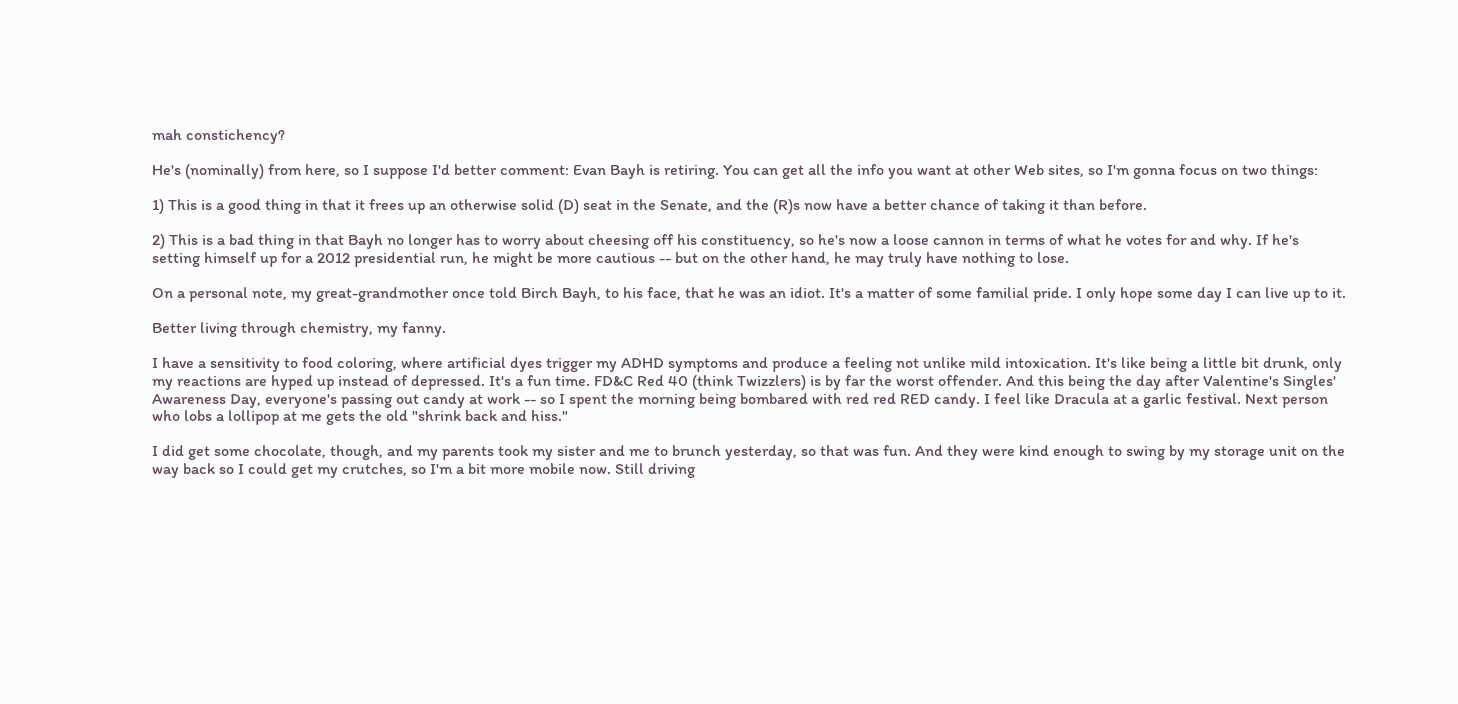mah constichency?

He's (nominally) from here, so I suppose I'd better comment: Evan Bayh is retiring. You can get all the info you want at other Web sites, so I'm gonna focus on two things:

1) This is a good thing in that it frees up an otherwise solid (D) seat in the Senate, and the (R)s now have a better chance of taking it than before.

2) This is a bad thing in that Bayh no longer has to worry about cheesing off his constituency, so he's now a loose cannon in terms of what he votes for and why. If he's setting himself up for a 2012 presidential run, he might be more cautious -- but on the other hand, he may truly have nothing to lose.

On a personal note, my great-grandmother once told Birch Bayh, to his face, that he was an idiot. It's a matter of some familial pride. I only hope some day I can live up to it.

Better living through chemistry, my fanny.

I have a sensitivity to food coloring, where artificial dyes trigger my ADHD symptoms and produce a feeling not unlike mild intoxication. It's like being a little bit drunk, only my reactions are hyped up instead of depressed. It's a fun time. FD&C Red 40 (think Twizzlers) is by far the worst offender. And this being the day after Valentine's Singles' Awareness Day, everyone's passing out candy at work -- so I spent the morning being bombared with red red RED candy. I feel like Dracula at a garlic festival. Next person who lobs a lollipop at me gets the old "shrink back and hiss."

I did get some chocolate, though, and my parents took my sister and me to brunch yesterday, so that was fun. And they were kind enough to swing by my storage unit on the way back so I could get my crutches, so I'm a bit more mobile now. Still driving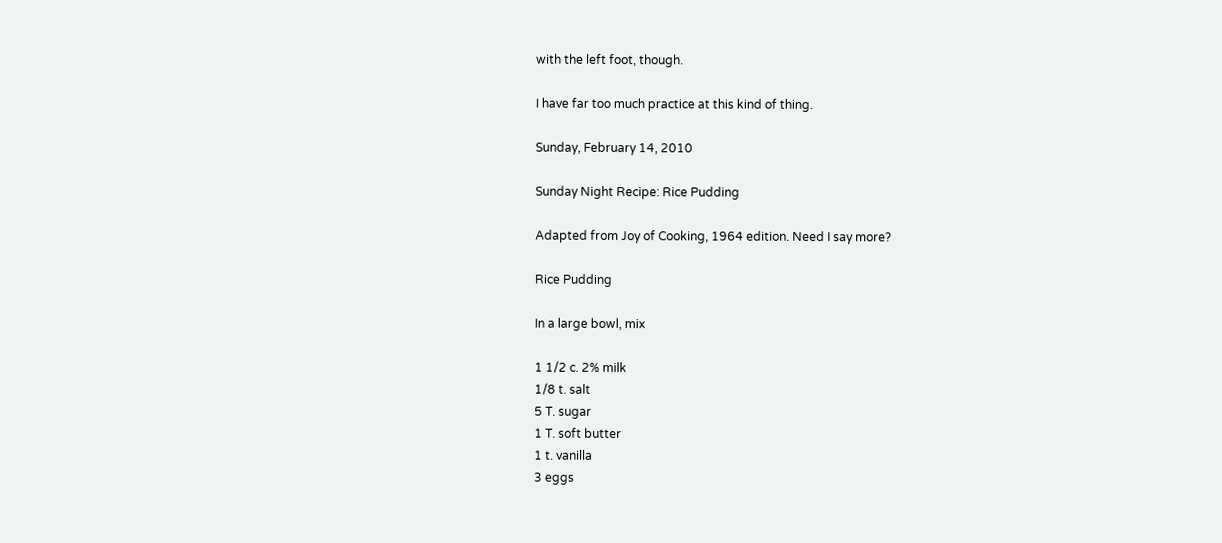with the left foot, though.

I have far too much practice at this kind of thing.

Sunday, February 14, 2010

Sunday Night Recipe: Rice Pudding

Adapted from Joy of Cooking, 1964 edition. Need I say more?

Rice Pudding

In a large bowl, mix

1 1/2 c. 2% milk
1/8 t. salt
5 T. sugar
1 T. soft butter
1 t. vanilla
3 eggs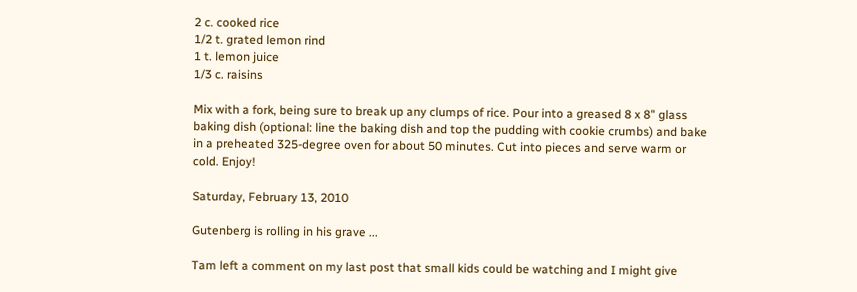2 c. cooked rice
1/2 t. grated lemon rind
1 t. lemon juice
1/3 c. raisins

Mix with a fork, being sure to break up any clumps of rice. Pour into a greased 8 x 8" glass baking dish (optional: line the baking dish and top the pudding with cookie crumbs) and bake in a preheated 325-degree oven for about 50 minutes. Cut into pieces and serve warm or cold. Enjoy!

Saturday, February 13, 2010

Gutenberg is rolling in his grave ...

Tam left a comment on my last post that small kids could be watching and I might give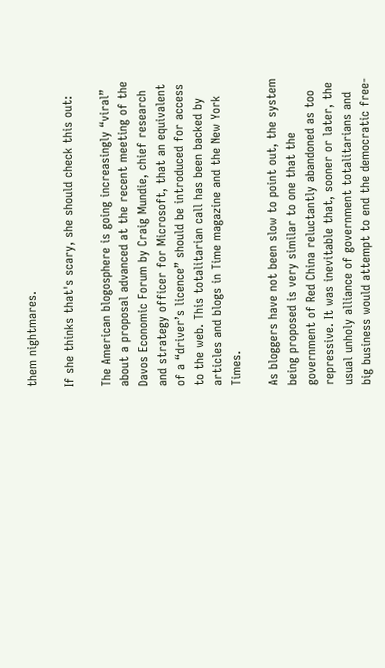them nightmares.

If she thinks that's scary, she should check this out:

The American blogosphere is going increasingly “viral” about a proposal advanced at the recent meeting of the Davos Economic Forum by Craig Mundie, chief research and strategy officer for Microsoft, that an equivalent of a “driver’s licence” should be introduced for access to the web. This totalitarian call has been backed by articles and blogs in Time magazine and the New York Times.

As bloggers have not been slow to point out, the system being proposed is very similar to one that the government of Red China reluctantly abandoned as too repressive. It was inevitable that, sooner or later, the usual unholy alliance of government totalitarians and big business would attempt to end the democratic free-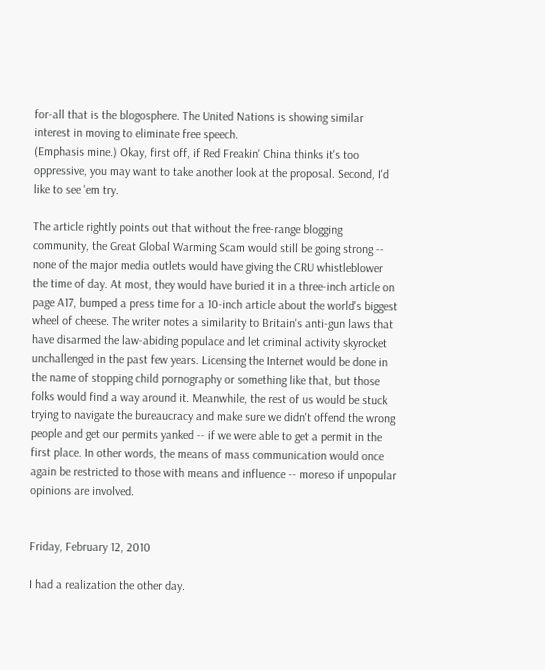for-all that is the blogosphere. The United Nations is showing similar interest in moving to eliminate free speech.
(Emphasis mine.) Okay, first off, if Red Freakin' China thinks it's too oppressive, you may want to take another look at the proposal. Second, I'd like to see 'em try.

The article rightly points out that without the free-range blogging community, the Great Global Warming Scam would still be going strong -- none of the major media outlets would have giving the CRU whistleblower the time of day. At most, they would have buried it in a three-inch article on page A17, bumped a press time for a 10-inch article about the world's biggest wheel of cheese. The writer notes a similarity to Britain's anti-gun laws that have disarmed the law-abiding populace and let criminal activity skyrocket unchallenged in the past few years. Licensing the Internet would be done in the name of stopping child pornography or something like that, but those folks would find a way around it. Meanwhile, the rest of us would be stuck trying to navigate the bureaucracy and make sure we didn't offend the wrong people and get our permits yanked -- if we were able to get a permit in the first place. In other words, the means of mass communication would once again be restricted to those with means and influence -- moreso if unpopular opinions are involved.


Friday, February 12, 2010

I had a realization the other day.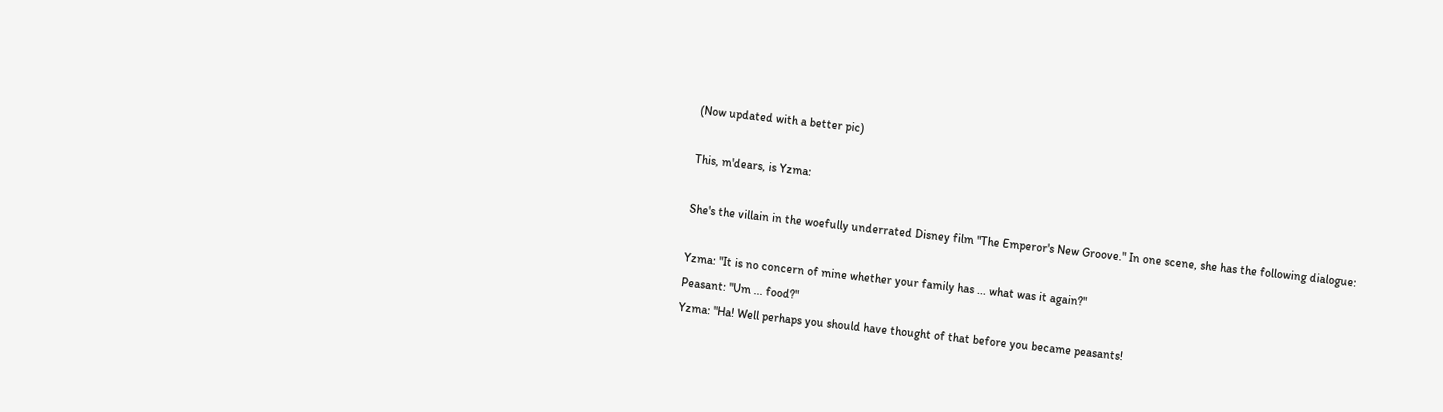(Now updated with a better pic)

This, m'dears, is Yzma:

She's the villain in the woefully underrated Disney film "The Emperor's New Groove." In one scene, she has the following dialogue:

Yzma: "It is no concern of mine whether your family has ... what was it again?"
Peasant: "Um ... food?"
Yzma: "Ha! Well perhaps you should have thought of that before you became peasants!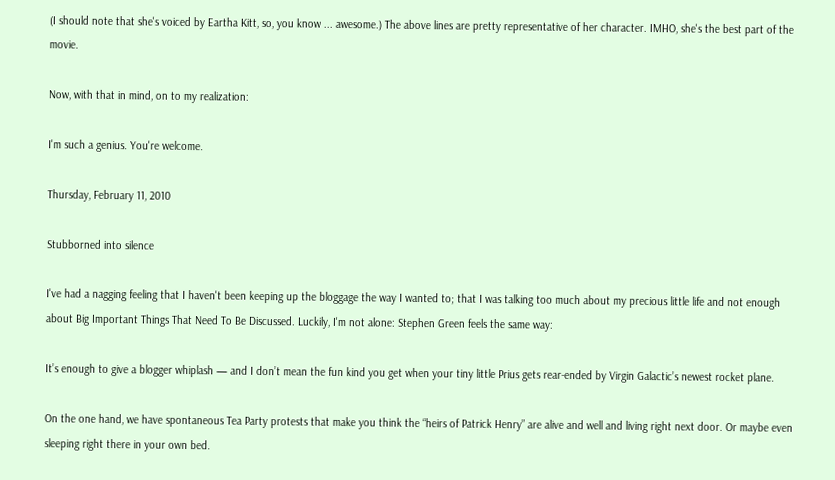(I should note that she's voiced by Eartha Kitt, so, you know ... awesome.) The above lines are pretty representative of her character. IMHO, she's the best part of the movie.

Now, with that in mind, on to my realization:

I'm such a genius. You're welcome.

Thursday, February 11, 2010

Stubborned into silence

I've had a nagging feeling that I haven't been keeping up the bloggage the way I wanted to; that I was talking too much about my precious little life and not enough about Big Important Things That Need To Be Discussed. Luckily, I'm not alone: Stephen Green feels the same way:

It’s enough to give a blogger whiplash — and I don’t mean the fun kind you get when your tiny little Prius gets rear-ended by Virgin Galactic’s newest rocket plane.

On the one hand, we have spontaneous Tea Party protests that make you think the “heirs of Patrick Henry” are alive and well and living right next door. Or maybe even sleeping right there in your own bed.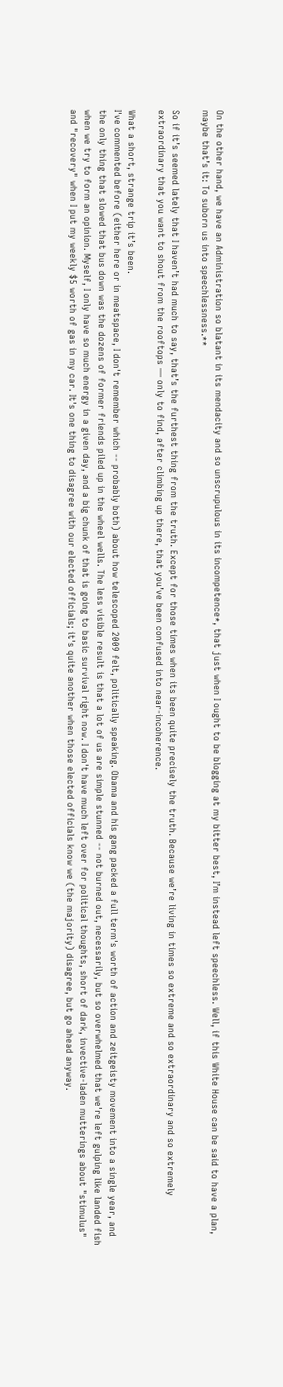On the other hand, we have an Administration so blatant in its mendacity and so unscrupulous in its incompetence*, that just when I ought to be blogging at my bitter best, I’m instead left speechless. Well, if this White House can be said to have a plan, maybe that’s it: To suborn us into speechlessness.**

So if it’s seemed lately that I haven’t had much to say, that’s the furthest thing from the truth. Except for those times when its been quite precisely the truth. Because we’re living in times so extreme and so extraordinary and so extremely extraordinary that you want to shout from the rooftops — only to find, after climbing up there, that you’ve been confused into near-incoherence.

What a short, strange trip it’s been.
I've commented before (either here or in meatspace, I don't remember which -- probably both) about how telescoped 2009 felt, politically speaking. Obama and his gang packed a full term's worth of action and zeitgeisty movement into a single year, and the only thing that slowed that bus down was the dozens of former friends piled up in the wheel wells. The less visible result is that a lot of us are simple stunned -- not burned out, necessarily, but so overwhelmed that we're left gulping like landed fish when we try to form an opinion. Myself, I only have so much energy in a given day, and a big chunk of that is going to basic survival right now. I don't have much left over for political thoughts, short of dark, invective-laden mutterings about "stimulus" and "recovery" when I put my weekly $5 worth of gas in my car. It's one thing to disagree with our elected officials; it's quite another when those elected officials know we (the majority) disagree, but go ahead anyway.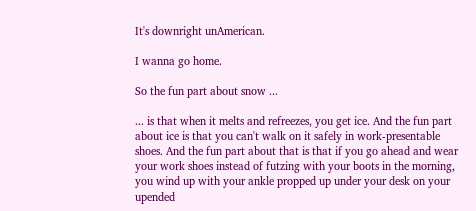It's downright unAmerican.

I wanna go home.

So the fun part about snow ...

... is that when it melts and refreezes, you get ice. And the fun part about ice is that you can't walk on it safely in work-presentable shoes. And the fun part about that is that if you go ahead and wear your work shoes instead of futzing with your boots in the morning, you wind up with your ankle propped up under your desk on your upended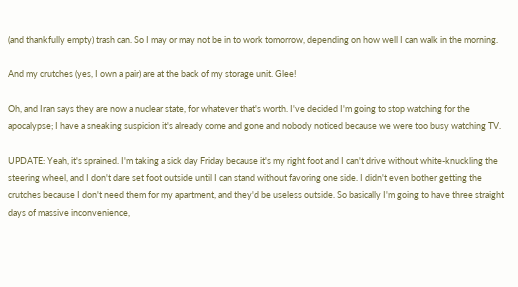(and thankfully empty) trash can. So I may or may not be in to work tomorrow, depending on how well I can walk in the morning.

And my crutches (yes, I own a pair) are at the back of my storage unit. Glee!

Oh, and Iran says they are now a nuclear state, for whatever that's worth. I've decided I'm going to stop watching for the apocalypse; I have a sneaking suspicion it's already come and gone and nobody noticed because we were too busy watching TV.

UPDATE: Yeah, it's sprained. I'm taking a sick day Friday because it's my right foot and I can't drive without white-knuckling the steering wheel, and I don't dare set foot outside until I can stand without favoring one side. I didn't even bother getting the crutches because I don't need them for my apartment, and they'd be useless outside. So basically I'm going to have three straight days of massive inconvenience,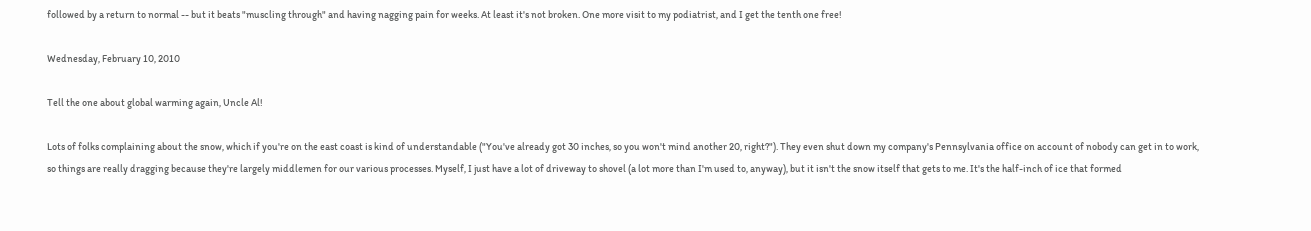followed by a return to normal -- but it beats "muscling through" and having nagging pain for weeks. At least it's not broken. One more visit to my podiatrist, and I get the tenth one free!

Wednesday, February 10, 2010

Tell the one about global warming again, Uncle Al!

Lots of folks complaining about the snow, which if you're on the east coast is kind of understandable ("You've already got 30 inches, so you won't mind another 20, right?"). They even shut down my company's Pennsylvania office on account of nobody can get in to work, so things are really dragging because they're largely middlemen for our various processes. Myself, I just have a lot of driveway to shovel (a lot more than I'm used to, anyway), but it isn't the snow itself that gets to me. It's the half-inch of ice that formed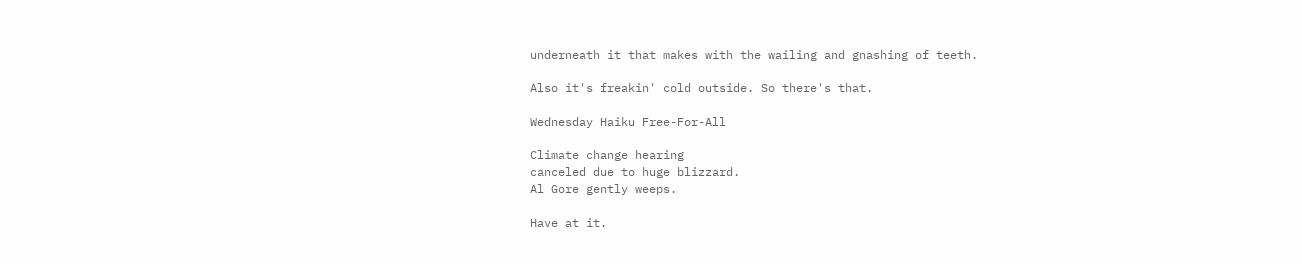underneath it that makes with the wailing and gnashing of teeth.

Also it's freakin' cold outside. So there's that.

Wednesday Haiku Free-For-All

Climate change hearing
canceled due to huge blizzard.
Al Gore gently weeps.

Have at it.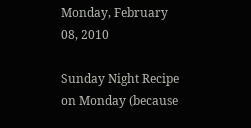Monday, February 08, 2010

Sunday Night Recipe on Monday (because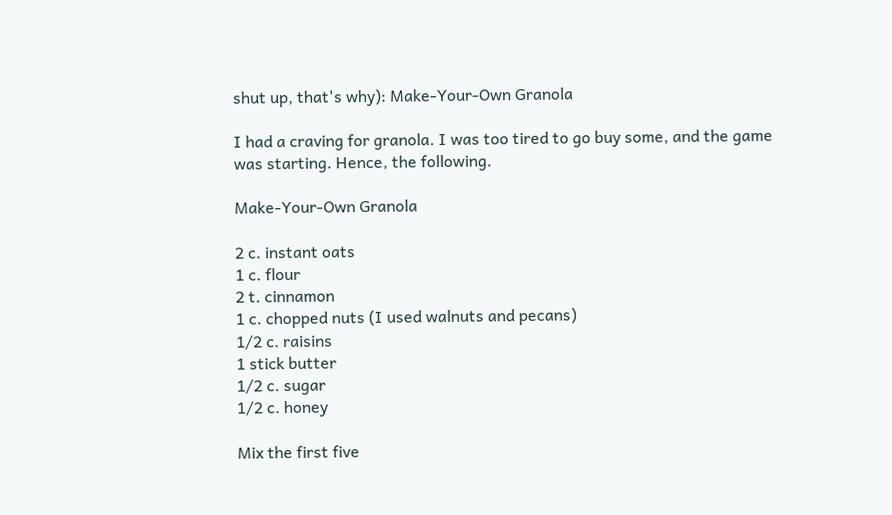shut up, that's why): Make-Your-Own Granola

I had a craving for granola. I was too tired to go buy some, and the game was starting. Hence, the following.

Make-Your-Own Granola

2 c. instant oats
1 c. flour
2 t. cinnamon
1 c. chopped nuts (I used walnuts and pecans)
1/2 c. raisins
1 stick butter
1/2 c. sugar
1/2 c. honey

Mix the first five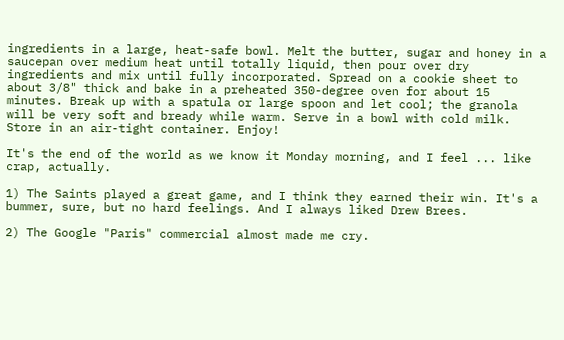ingredients in a large, heat-safe bowl. Melt the butter, sugar and honey in a saucepan over medium heat until totally liquid, then pour over dry ingredients and mix until fully incorporated. Spread on a cookie sheet to about 3/8" thick and bake in a preheated 350-degree oven for about 15 minutes. Break up with a spatula or large spoon and let cool; the granola will be very soft and bready while warm. Serve in a bowl with cold milk. Store in an air-tight container. Enjoy!

It's the end of the world as we know it Monday morning, and I feel ... like crap, actually.

1) The Saints played a great game, and I think they earned their win. It's a bummer, sure, but no hard feelings. And I always liked Drew Brees.

2) The Google "Paris" commercial almost made me cry.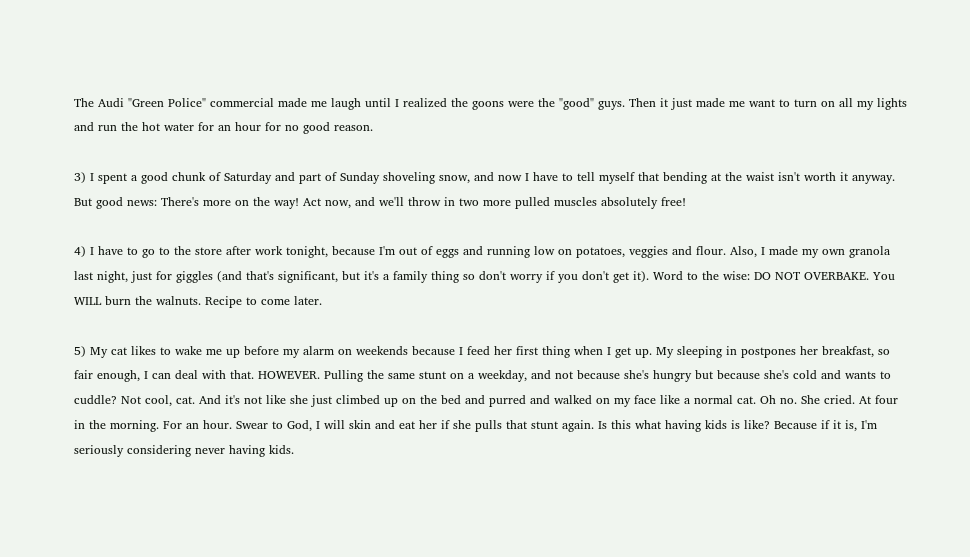The Audi "Green Police" commercial made me laugh until I realized the goons were the "good" guys. Then it just made me want to turn on all my lights and run the hot water for an hour for no good reason.

3) I spent a good chunk of Saturday and part of Sunday shoveling snow, and now I have to tell myself that bending at the waist isn't worth it anyway. But good news: There's more on the way! Act now, and we'll throw in two more pulled muscles absolutely free!

4) I have to go to the store after work tonight, because I'm out of eggs and running low on potatoes, veggies and flour. Also, I made my own granola last night, just for giggles (and that's significant, but it's a family thing so don't worry if you don't get it). Word to the wise: DO NOT OVERBAKE. You WILL burn the walnuts. Recipe to come later.

5) My cat likes to wake me up before my alarm on weekends because I feed her first thing when I get up. My sleeping in postpones her breakfast, so fair enough, I can deal with that. HOWEVER. Pulling the same stunt on a weekday, and not because she's hungry but because she's cold and wants to cuddle? Not cool, cat. And it's not like she just climbed up on the bed and purred and walked on my face like a normal cat. Oh no. She cried. At four in the morning. For an hour. Swear to God, I will skin and eat her if she pulls that stunt again. Is this what having kids is like? Because if it is, I'm seriously considering never having kids.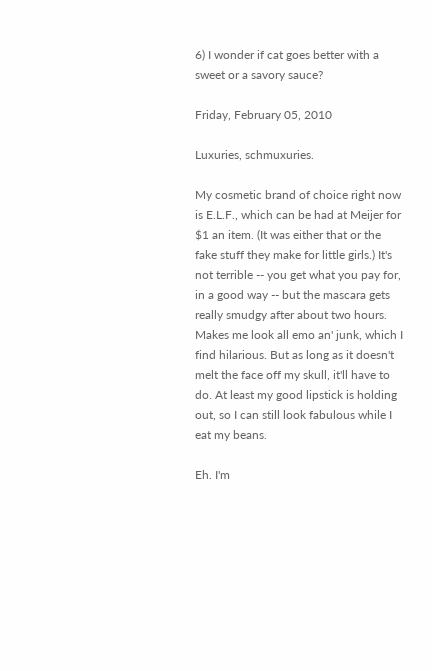6) I wonder if cat goes better with a sweet or a savory sauce?

Friday, February 05, 2010

Luxuries, schmuxuries.

My cosmetic brand of choice right now is E.L.F., which can be had at Meijer for $1 an item. (It was either that or the fake stuff they make for little girls.) It's not terrible -- you get what you pay for, in a good way -- but the mascara gets really smudgy after about two hours. Makes me look all emo an' junk, which I find hilarious. But as long as it doesn't melt the face off my skull, it'll have to do. At least my good lipstick is holding out, so I can still look fabulous while I eat my beans.

Eh. I'm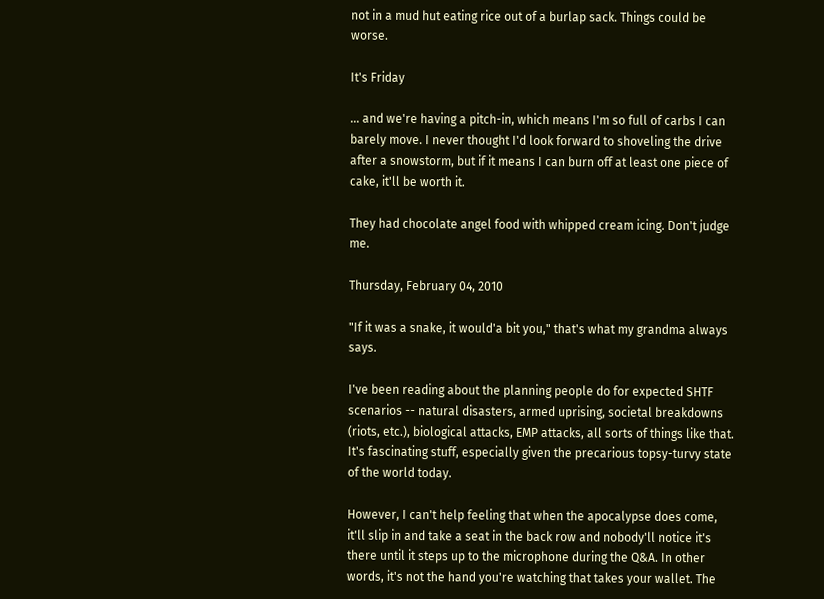not in a mud hut eating rice out of a burlap sack. Things could be worse.

It's Friday

... and we're having a pitch-in, which means I'm so full of carbs I can barely move. I never thought I'd look forward to shoveling the drive after a snowstorm, but if it means I can burn off at least one piece of cake, it'll be worth it.

They had chocolate angel food with whipped cream icing. Don't judge me.

Thursday, February 04, 2010

"If it was a snake, it would'a bit you," that's what my grandma always says.

I've been reading about the planning people do for expected SHTF scenarios -- natural disasters, armed uprising, societal breakdowns (riots, etc.), biological attacks, EMP attacks, all sorts of things like that. It's fascinating stuff, especially given the precarious topsy-turvy state of the world today.

However, I can't help feeling that when the apocalypse does come, it'll slip in and take a seat in the back row and nobody'll notice it's there until it steps up to the microphone during the Q&A. In other words, it's not the hand you're watching that takes your wallet. The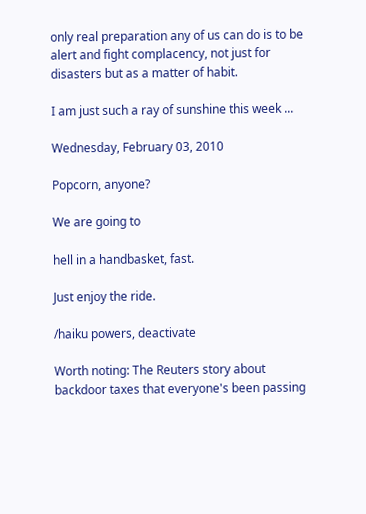only real preparation any of us can do is to be alert and fight complacency, not just for disasters but as a matter of habit.

I am just such a ray of sunshine this week ...

Wednesday, February 03, 2010

Popcorn, anyone?

We are going to

hell in a handbasket, fast.

Just enjoy the ride.

/haiku powers, deactivate

Worth noting: The Reuters story about backdoor taxes that everyone's been passing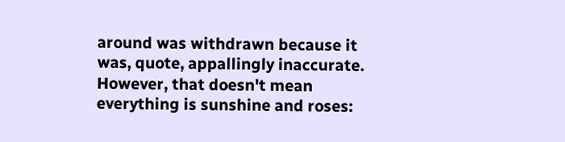around was withdrawn because it was, quote, appallingly inaccurate. However, that doesn't mean everything is sunshine and roses: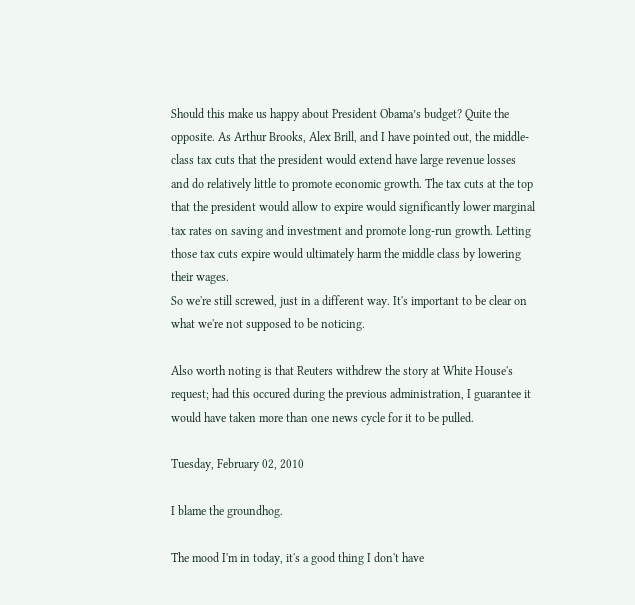Should this make us happy about President Obama’s budget? Quite the opposite. As Arthur Brooks, Alex Brill, and I have pointed out, the middle-class tax cuts that the president would extend have large revenue losses and do relatively little to promote economic growth. The tax cuts at the top that the president would allow to expire would significantly lower marginal tax rates on saving and investment and promote long-run growth. Letting those tax cuts expire would ultimately harm the middle class by lowering their wages.
So we're still screwed, just in a different way. It's important to be clear on what we're not supposed to be noticing.

Also worth noting is that Reuters withdrew the story at White House's request; had this occured during the previous administration, I guarantee it would have taken more than one news cycle for it to be pulled.

Tuesday, February 02, 2010

I blame the groundhog.

The mood I'm in today, it's a good thing I don't have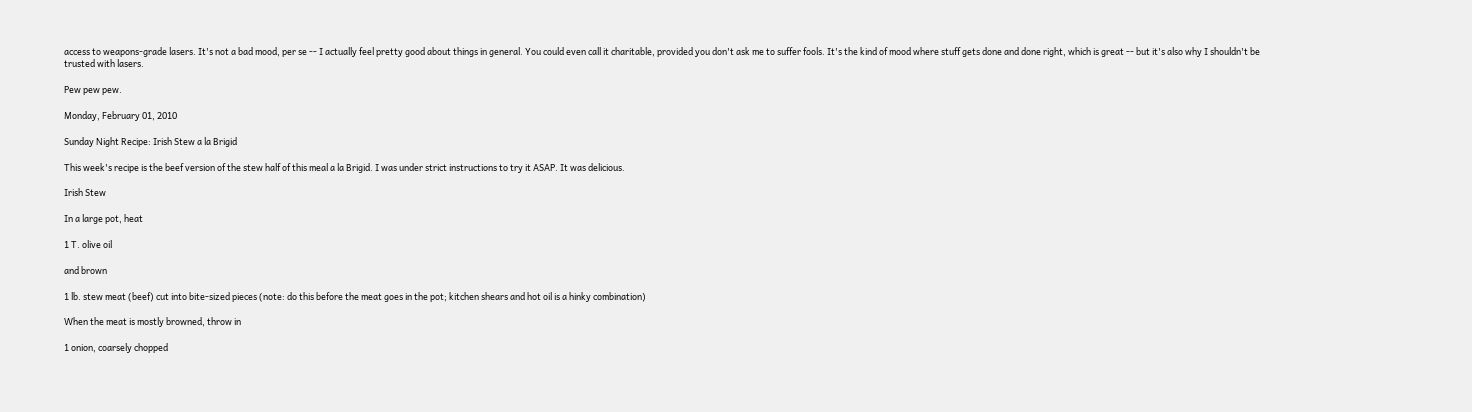access to weapons-grade lasers. It's not a bad mood, per se -- I actually feel pretty good about things in general. You could even call it charitable, provided you don't ask me to suffer fools. It's the kind of mood where stuff gets done and done right, which is great -- but it's also why I shouldn't be trusted with lasers.

Pew pew pew.

Monday, February 01, 2010

Sunday Night Recipe: Irish Stew a la Brigid

This week's recipe is the beef version of the stew half of this meal a la Brigid. I was under strict instructions to try it ASAP. It was delicious.

Irish Stew

In a large pot, heat

1 T. olive oil

and brown

1 lb. stew meat (beef) cut into bite-sized pieces (note: do this before the meat goes in the pot; kitchen shears and hot oil is a hinky combination)

When the meat is mostly browned, throw in

1 onion, coarsely chopped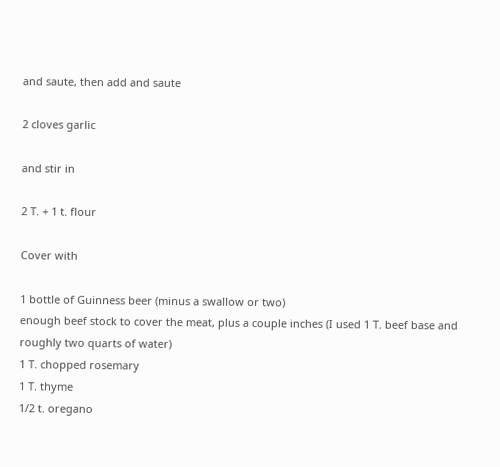and saute, then add and saute

2 cloves garlic

and stir in

2 T. + 1 t. flour

Cover with

1 bottle of Guinness beer (minus a swallow or two)
enough beef stock to cover the meat, plus a couple inches (I used 1 T. beef base and roughly two quarts of water)
1 T. chopped rosemary
1 T. thyme
1/2 t. oregano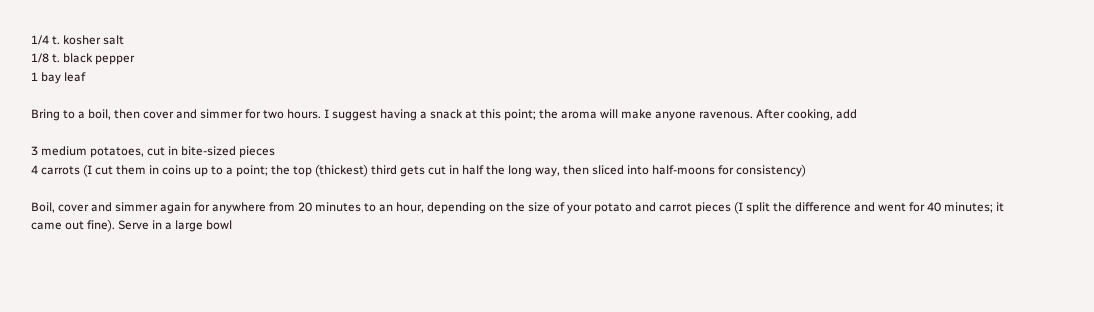1/4 t. kosher salt
1/8 t. black pepper
1 bay leaf

Bring to a boil, then cover and simmer for two hours. I suggest having a snack at this point; the aroma will make anyone ravenous. After cooking, add

3 medium potatoes, cut in bite-sized pieces
4 carrots (I cut them in coins up to a point; the top (thickest) third gets cut in half the long way, then sliced into half-moons for consistency)

Boil, cover and simmer again for anywhere from 20 minutes to an hour, depending on the size of your potato and carrot pieces (I split the difference and went for 40 minutes; it came out fine). Serve in a large bowl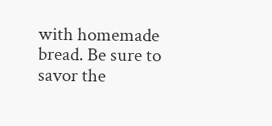with homemade bread. Be sure to savor the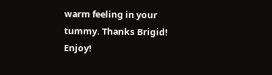warm feeling in your tummy. Thanks Brigid! Enjoy!